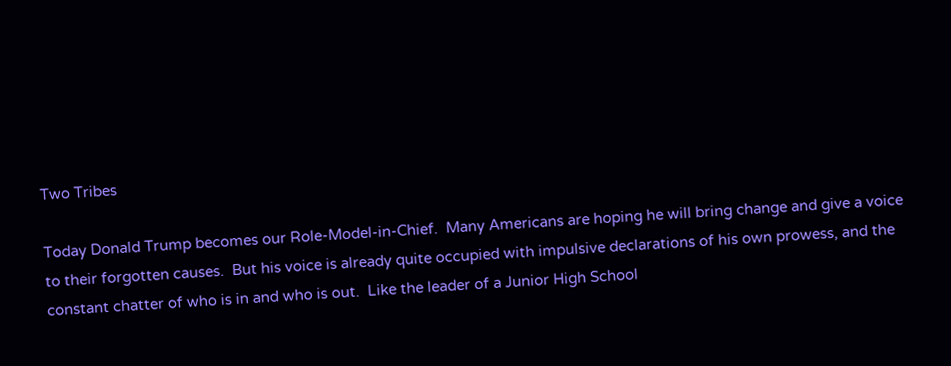Two Tribes

Today Donald Trump becomes our Role-Model-in-Chief.  Many Americans are hoping he will bring change and give a voice to their forgotten causes.  But his voice is already quite occupied with impulsive declarations of his own prowess, and the constant chatter of who is in and who is out.  Like the leader of a Junior High School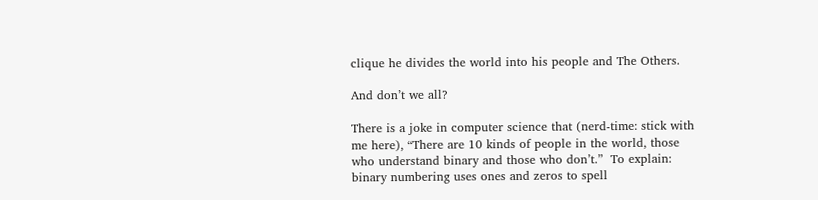clique he divides the world into his people and The Others.

And don’t we all?

There is a joke in computer science that (nerd-time: stick with me here), “There are 10 kinds of people in the world, those who understand binary and those who don’t.”  To explain: binary numbering uses ones and zeros to spell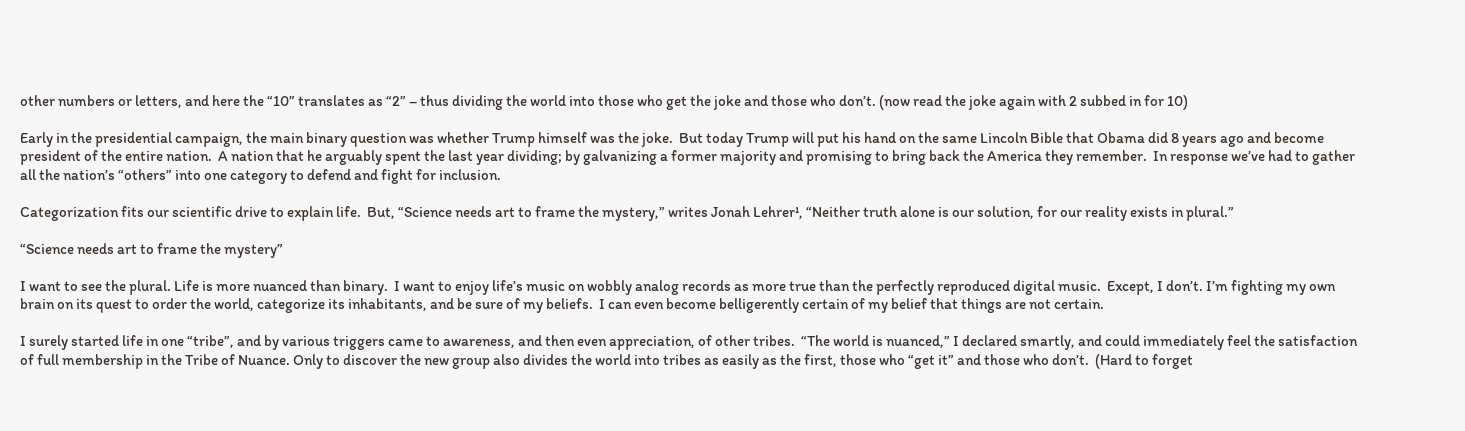other numbers or letters, and here the “10” translates as “2” – thus dividing the world into those who get the joke and those who don’t. (now read the joke again with 2 subbed in for 10)

Early in the presidential campaign, the main binary question was whether Trump himself was the joke.  But today Trump will put his hand on the same Lincoln Bible that Obama did 8 years ago and become president of the entire nation.  A nation that he arguably spent the last year dividing; by galvanizing a former majority and promising to bring back the America they remember.  In response we’ve had to gather all the nation’s “others” into one category to defend and fight for inclusion.

Categorization fits our scientific drive to explain life.  But, “Science needs art to frame the mystery,” writes Jonah Lehrer¹, “Neither truth alone is our solution, for our reality exists in plural.”

“Science needs art to frame the mystery”

I want to see the plural. Life is more nuanced than binary.  I want to enjoy life’s music on wobbly analog records as more true than the perfectly reproduced digital music.  Except, I don’t. I’m fighting my own brain on its quest to order the world, categorize its inhabitants, and be sure of my beliefs.  I can even become belligerently certain of my belief that things are not certain.

I surely started life in one “tribe”, and by various triggers came to awareness, and then even appreciation, of other tribes.  “The world is nuanced,” I declared smartly, and could immediately feel the satisfaction of full membership in the Tribe of Nuance. Only to discover the new group also divides the world into tribes as easily as the first, those who “get it” and those who don’t.  (Hard to forget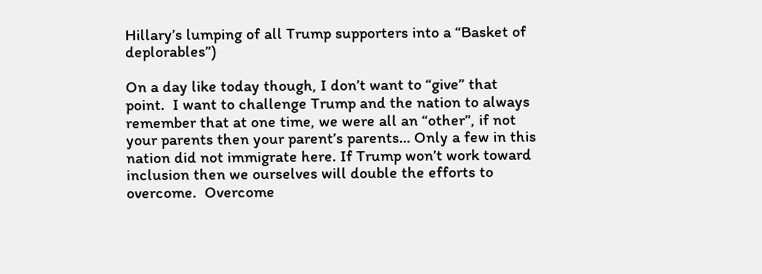Hillary’s lumping of all Trump supporters into a “Basket of deplorables”)

On a day like today though, I don’t want to “give” that point.  I want to challenge Trump and the nation to always remember that at one time, we were all an “other”, if not your parents then your parent’s parents… Only a few in this nation did not immigrate here. If Trump won’t work toward inclusion then we ourselves will double the efforts to overcome.  Overcome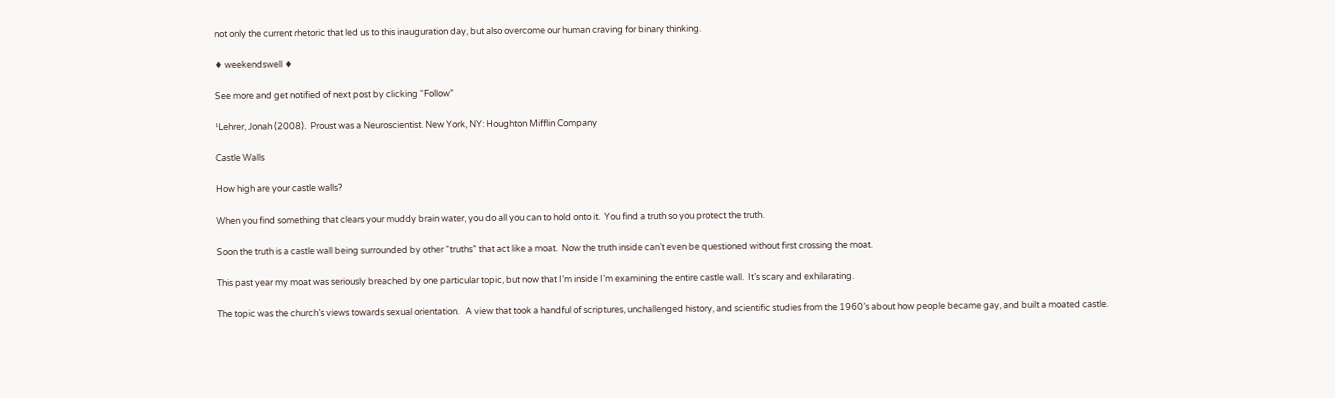not only the current rhetoric that led us to this inauguration day, but also overcome our human craving for binary thinking.

♦ weekendswell ♦

See more and get notified of next post by clicking “Follow”

¹Lehrer, Jonah (2008).  Proust was a Neuroscientist. New York, NY: Houghton Mifflin Company

Castle Walls

How high are your castle walls?

When you find something that clears your muddy brain water, you do all you can to hold onto it.  You find a truth so you protect the truth.

Soon the truth is a castle wall being surrounded by other “truths” that act like a moat.  Now the truth inside can’t even be questioned without first crossing the moat.

This past year my moat was seriously breached by one particular topic, but now that I’m inside I’m examining the entire castle wall.  It’s scary and exhilarating.

The topic was the church’s views towards sexual orientation.   A view that took a handful of scriptures, unchallenged history, and scientific studies from the 1960’s about how people became gay, and built a moated castle.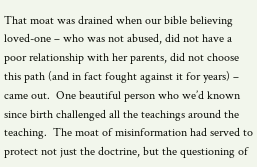That moat was drained when our bible believing loved-one – who was not abused, did not have a poor relationship with her parents, did not choose this path (and in fact fought against it for years) – came out.  One beautiful person who we’d known since birth challenged all the teachings around the teaching.  The moat of misinformation had served to protect not just the doctrine, but the questioning of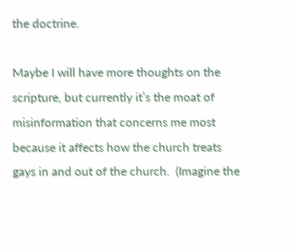the doctrine.

Maybe I will have more thoughts on the scripture, but currently it’s the moat of misinformation that concerns me most because it affects how the church treats gays in and out of the church.  (Imagine the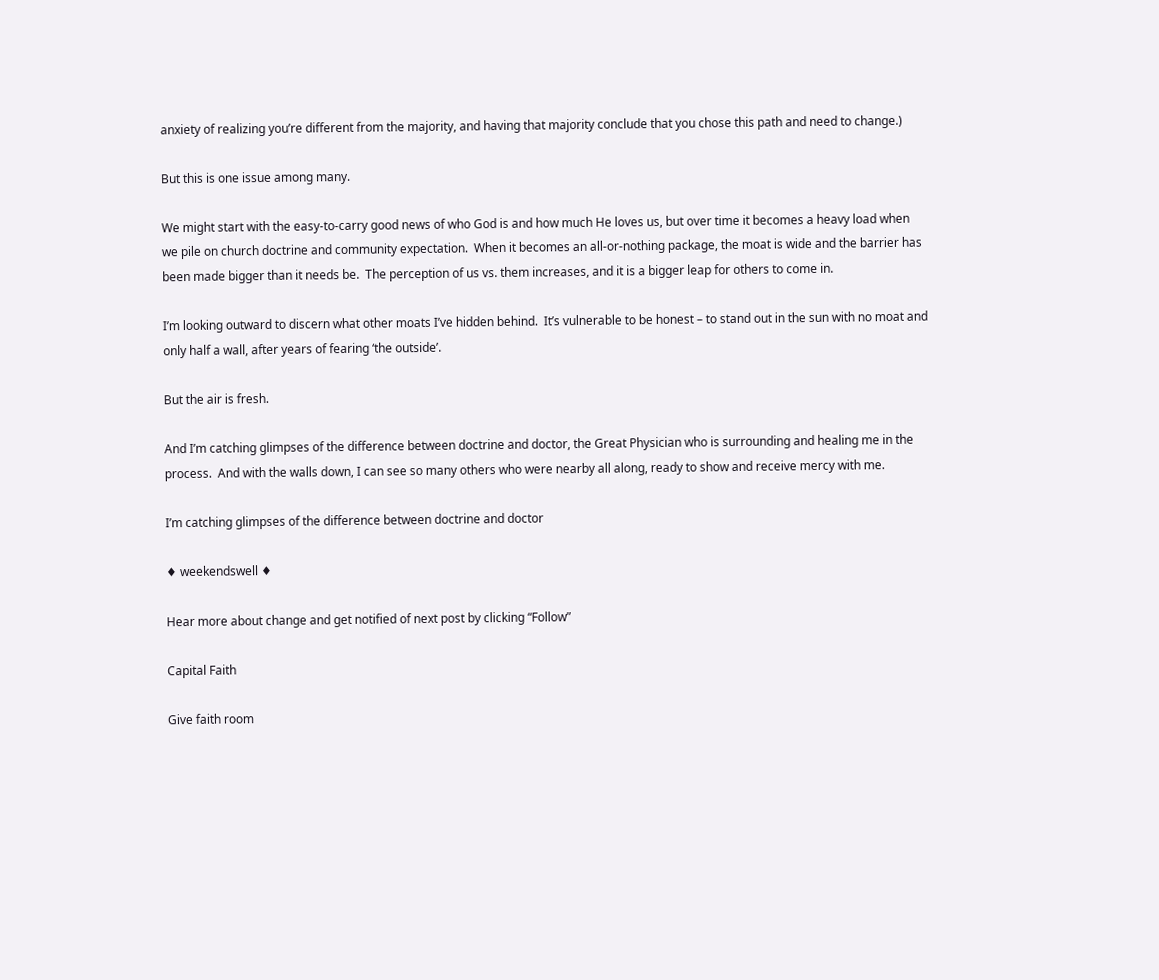anxiety of realizing you’re different from the majority, and having that majority conclude that you chose this path and need to change.)

But this is one issue among many.

We might start with the easy-to-carry good news of who God is and how much He loves us, but over time it becomes a heavy load when we pile on church doctrine and community expectation.  When it becomes an all-or-nothing package, the moat is wide and the barrier has been made bigger than it needs be.  The perception of us vs. them increases, and it is a bigger leap for others to come in.

I’m looking outward to discern what other moats I’ve hidden behind.  It’s vulnerable to be honest – to stand out in the sun with no moat and only half a wall, after years of fearing ‘the outside’.

But the air is fresh.

And I’m catching glimpses of the difference between doctrine and doctor, the Great Physician who is surrounding and healing me in the process.  And with the walls down, I can see so many others who were nearby all along, ready to show and receive mercy with me.

I’m catching glimpses of the difference between doctrine and doctor

♦ weekendswell ♦

Hear more about change and get notified of next post by clicking “Follow”

Capital Faith

Give faith room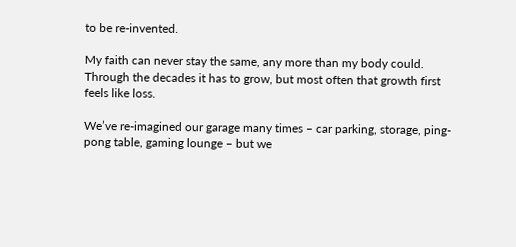to be re-invented.

My faith can never stay the same, any more than my body could. Through the decades it has to grow, but most often that growth first feels like loss.

We’ve re-imagined our garage many times – car parking, storage, ping-pong table, gaming lounge – but we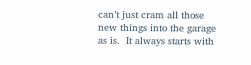can’t just cram all those new things into the garage as is.  It always starts with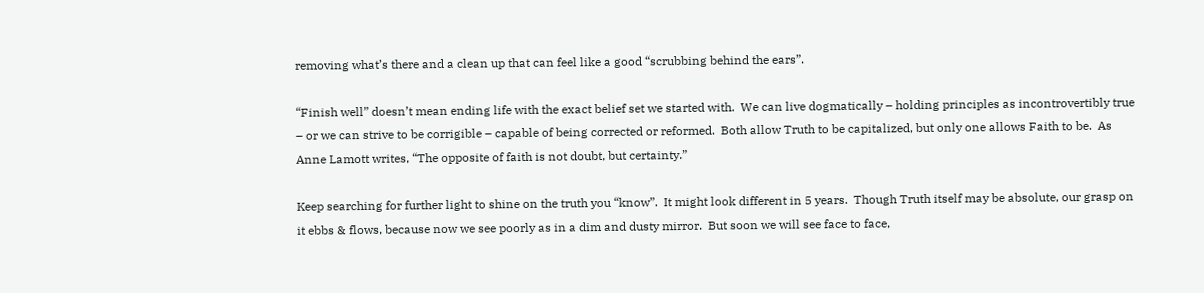removing what’s there and a clean up that can feel like a good “scrubbing behind the ears”.

“Finish well” doesn’t mean ending life with the exact belief set we started with.  We can live dogmatically – holding principles as incontrovertibly true – or we can strive to be corrigible – capable of being corrected or reformed.  Both allow Truth to be capitalized, but only one allows Faith to be.  As Anne Lamott writes, “The opposite of faith is not doubt, but certainty.”

Keep searching for further light to shine on the truth you “know”.  It might look different in 5 years.  Though Truth itself may be absolute, our grasp on it ebbs & flows, because now we see poorly as in a dim and dusty mirror.  But soon we will see face to face,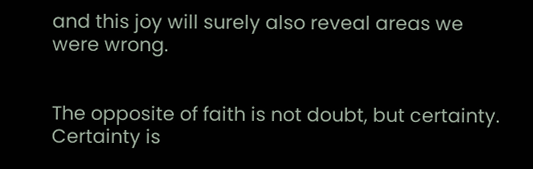and this joy will surely also reveal areas we were wrong.


The opposite of faith is not doubt, but certainty. Certainty is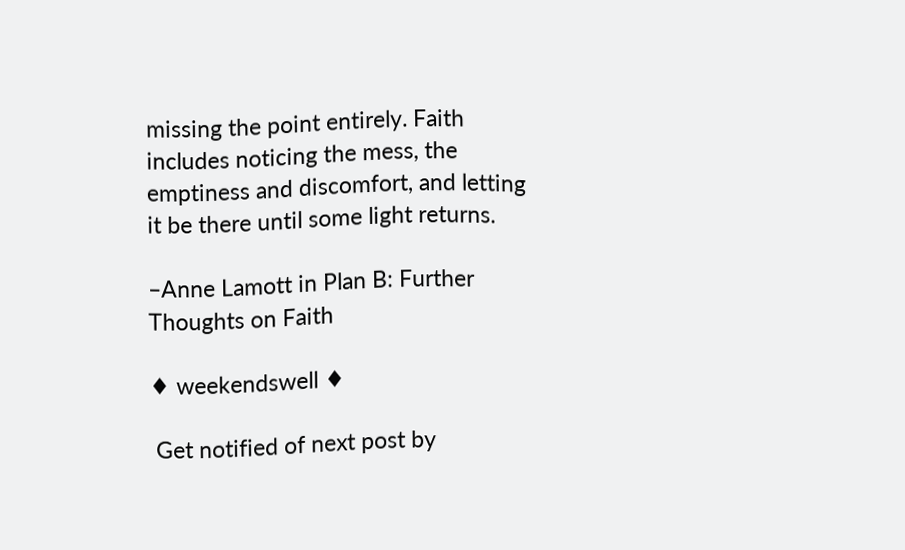missing the point entirely. Faith includes noticing the mess, the emptiness and discomfort, and letting it be there until some light returns.

–Anne Lamott in Plan B: Further Thoughts on Faith

♦ weekendswell ♦

 Get notified of next post by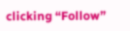clicking “Follow”